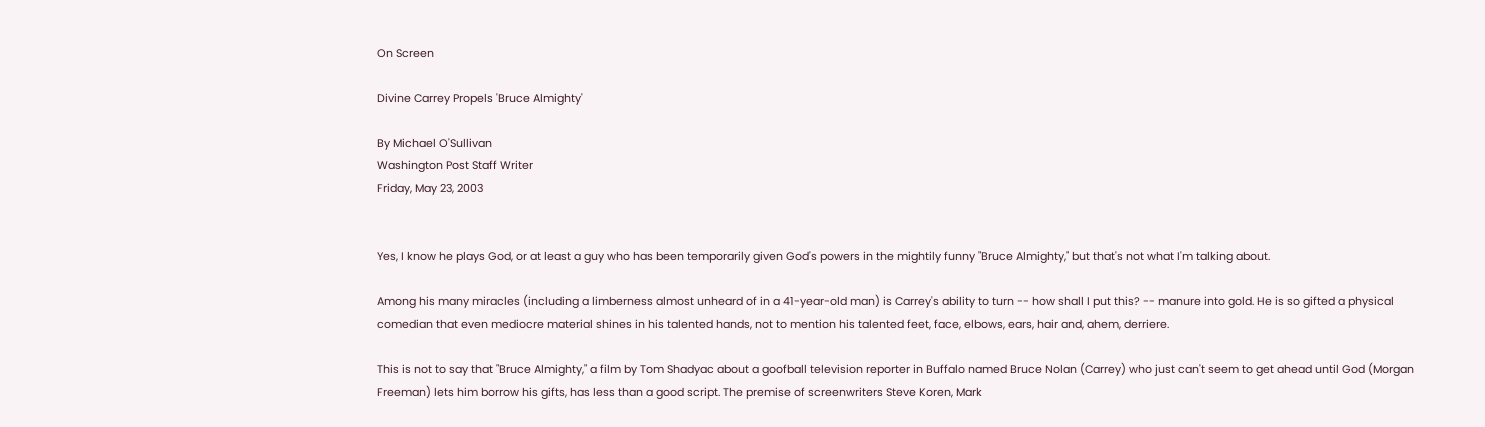On Screen

Divine Carrey Propels 'Bruce Almighty'

By Michael O'Sullivan
Washington Post Staff Writer
Friday, May 23, 2003


Yes, I know he plays God, or at least a guy who has been temporarily given God's powers in the mightily funny "Bruce Almighty," but that's not what I'm talking about.

Among his many miracles (including a limberness almost unheard of in a 41-year-old man) is Carrey's ability to turn -- how shall I put this? -- manure into gold. He is so gifted a physical comedian that even mediocre material shines in his talented hands, not to mention his talented feet, face, elbows, ears, hair and, ahem, derriere.

This is not to say that "Bruce Almighty," a film by Tom Shadyac about a goofball television reporter in Buffalo named Bruce Nolan (Carrey) who just can't seem to get ahead until God (Morgan Freeman) lets him borrow his gifts, has less than a good script. The premise of screenwriters Steve Koren, Mark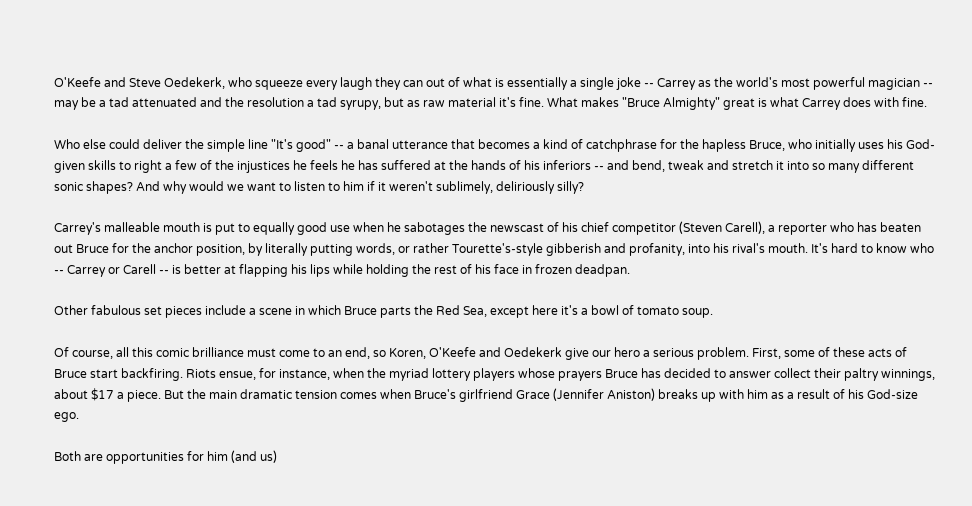O'Keefe and Steve Oedekerk, who squeeze every laugh they can out of what is essentially a single joke -- Carrey as the world's most powerful magician -- may be a tad attenuated and the resolution a tad syrupy, but as raw material it's fine. What makes "Bruce Almighty" great is what Carrey does with fine.

Who else could deliver the simple line "It's good" -- a banal utterance that becomes a kind of catchphrase for the hapless Bruce, who initially uses his God-given skills to right a few of the injustices he feels he has suffered at the hands of his inferiors -- and bend, tweak and stretch it into so many different sonic shapes? And why would we want to listen to him if it weren't sublimely, deliriously silly?

Carrey's malleable mouth is put to equally good use when he sabotages the newscast of his chief competitor (Steven Carell), a reporter who has beaten out Bruce for the anchor position, by literally putting words, or rather Tourette's-style gibberish and profanity, into his rival's mouth. It's hard to know who -- Carrey or Carell -- is better at flapping his lips while holding the rest of his face in frozen deadpan.

Other fabulous set pieces include a scene in which Bruce parts the Red Sea, except here it's a bowl of tomato soup.

Of course, all this comic brilliance must come to an end, so Koren, O'Keefe and Oedekerk give our hero a serious problem. First, some of these acts of Bruce start backfiring. Riots ensue, for instance, when the myriad lottery players whose prayers Bruce has decided to answer collect their paltry winnings, about $17 a piece. But the main dramatic tension comes when Bruce's girlfriend Grace (Jennifer Aniston) breaks up with him as a result of his God-size ego.

Both are opportunities for him (and us)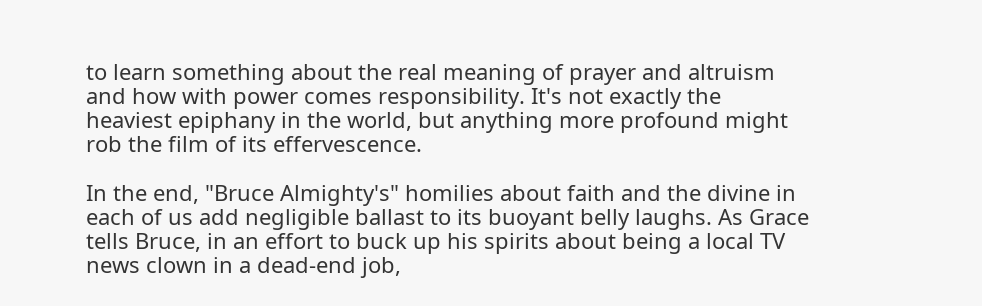to learn something about the real meaning of prayer and altruism and how with power comes responsibility. It's not exactly the heaviest epiphany in the world, but anything more profound might rob the film of its effervescence.

In the end, "Bruce Almighty's" homilies about faith and the divine in each of us add negligible ballast to its buoyant belly laughs. As Grace tells Bruce, in an effort to buck up his spirits about being a local TV news clown in a dead-end job,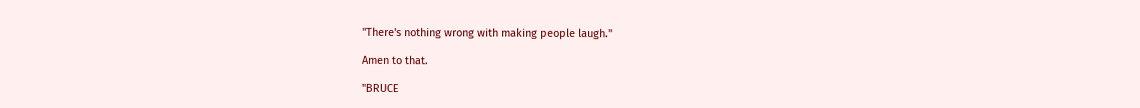"There's nothing wrong with making people laugh."

Amen to that.

"BRUCE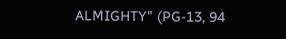ALMIGHTY" (PG-13, 94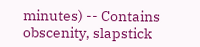minutes) -- Contains obscenity, slapstick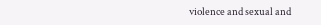violence and sexual and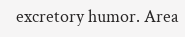excretory humor. Area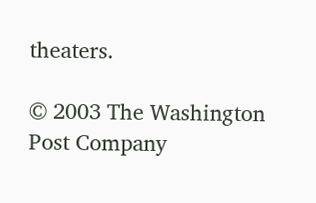theaters.

© 2003 The Washington Post Company